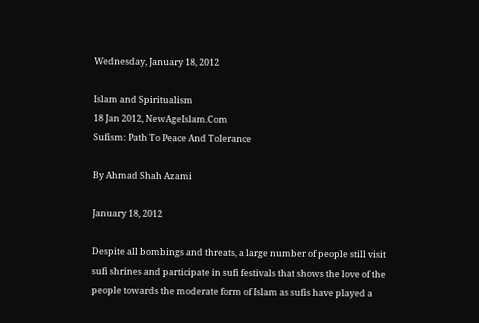Wednesday, January 18, 2012

Islam and Spiritualism
18 Jan 2012, NewAgeIslam.Com
Sufism: Path To Peace And Tolerance

By Ahmad Shah Azami

January 18, 2012

Despite all bombings and threats, a large number of people still visit sufi shrines and participate in sufi festivals that shows the love of the people towards the moderate form of Islam as sufis have played a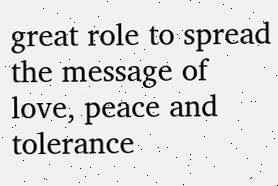great role to spread the message of love, peace and tolerance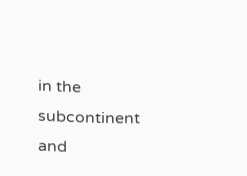in the subcontinent and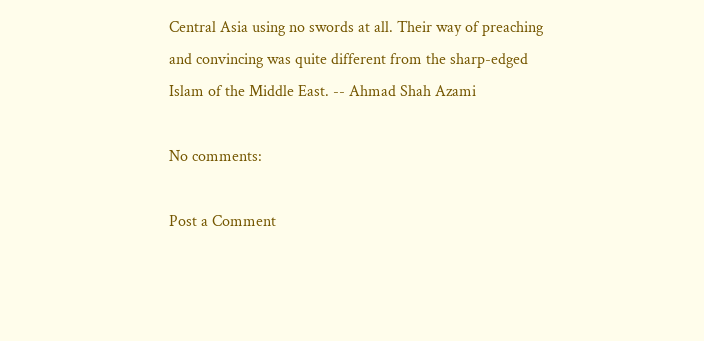Central Asia using no swords at all. Their way of preaching and convincing was quite different from the sharp-edged Islam of the Middle East. -- Ahmad Shah Azami

No comments:

Post a Comment